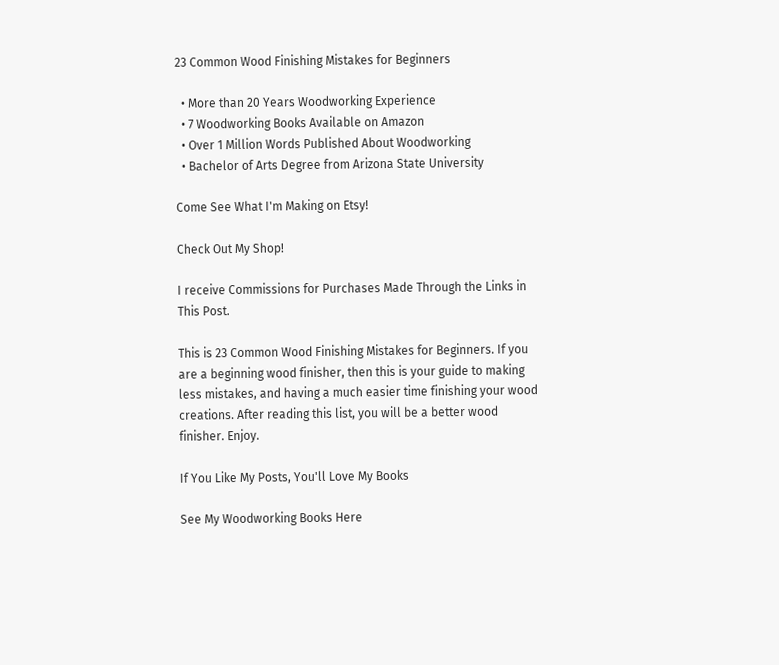23 Common Wood Finishing Mistakes for Beginners

  • More than 20 Years Woodworking Experience
  • 7 Woodworking Books Available on Amazon
  • Over 1 Million Words Published About Woodworking
  • Bachelor of Arts Degree from Arizona State University

Come See What I'm Making on Etsy!

Check Out My Shop!

I receive Commissions for Purchases Made Through the Links in This Post.

This is 23 Common Wood Finishing Mistakes for Beginners. If you are a beginning wood finisher, then this is your guide to making less mistakes, and having a much easier time finishing your wood creations. After reading this list, you will be a better wood finisher. Enjoy.

If You Like My Posts, You'll Love My Books

See My Woodworking Books Here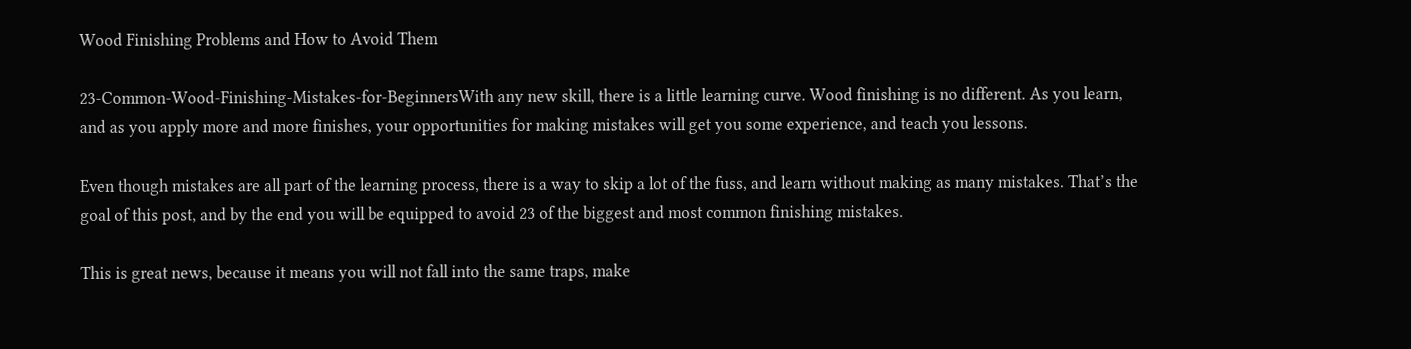Wood Finishing Problems and How to Avoid Them

23-Common-Wood-Finishing-Mistakes-for-BeginnersWith any new skill, there is a little learning curve. Wood finishing is no different. As you learn, and as you apply more and more finishes, your opportunities for making mistakes will get you some experience, and teach you lessons.

Even though mistakes are all part of the learning process, there is a way to skip a lot of the fuss, and learn without making as many mistakes. That’s the goal of this post, and by the end you will be equipped to avoid 23 of the biggest and most common finishing mistakes.

This is great news, because it means you will not fall into the same traps, make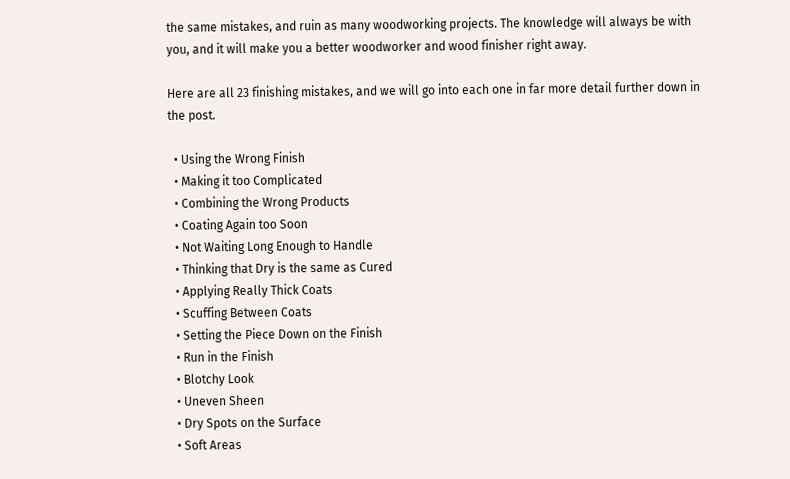the same mistakes, and ruin as many woodworking projects. The knowledge will always be with you, and it will make you a better woodworker and wood finisher right away.

Here are all 23 finishing mistakes, and we will go into each one in far more detail further down in the post.

  • Using the Wrong Finish
  • Making it too Complicated
  • Combining the Wrong Products
  • Coating Again too Soon
  • Not Waiting Long Enough to Handle
  • Thinking that Dry is the same as Cured
  • Applying Really Thick Coats
  • Scuffing Between Coats
  • Setting the Piece Down on the Finish
  • Run in the Finish
  • Blotchy Look
  • Uneven Sheen
  • Dry Spots on the Surface
  • Soft Areas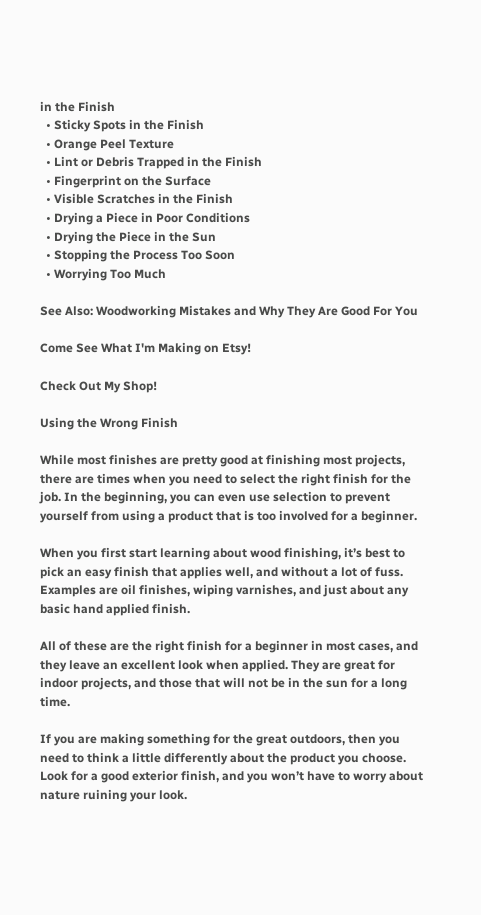in the Finish
  • Sticky Spots in the Finish
  • Orange Peel Texture
  • Lint or Debris Trapped in the Finish
  • Fingerprint on the Surface
  • Visible Scratches in the Finish
  • Drying a Piece in Poor Conditions
  • Drying the Piece in the Sun
  • Stopping the Process Too Soon
  • Worrying Too Much

See Also: Woodworking Mistakes and Why They Are Good For You

Come See What I'm Making on Etsy!

Check Out My Shop!

Using the Wrong Finish

While most finishes are pretty good at finishing most projects, there are times when you need to select the right finish for the job. In the beginning, you can even use selection to prevent yourself from using a product that is too involved for a beginner.

When you first start learning about wood finishing, it’s best to pick an easy finish that applies well, and without a lot of fuss. Examples are oil finishes, wiping varnishes, and just about any basic hand applied finish.

All of these are the right finish for a beginner in most cases, and they leave an excellent look when applied. They are great for indoor projects, and those that will not be in the sun for a long time.

If you are making something for the great outdoors, then you need to think a little differently about the product you choose. Look for a good exterior finish, and you won’t have to worry about nature ruining your look.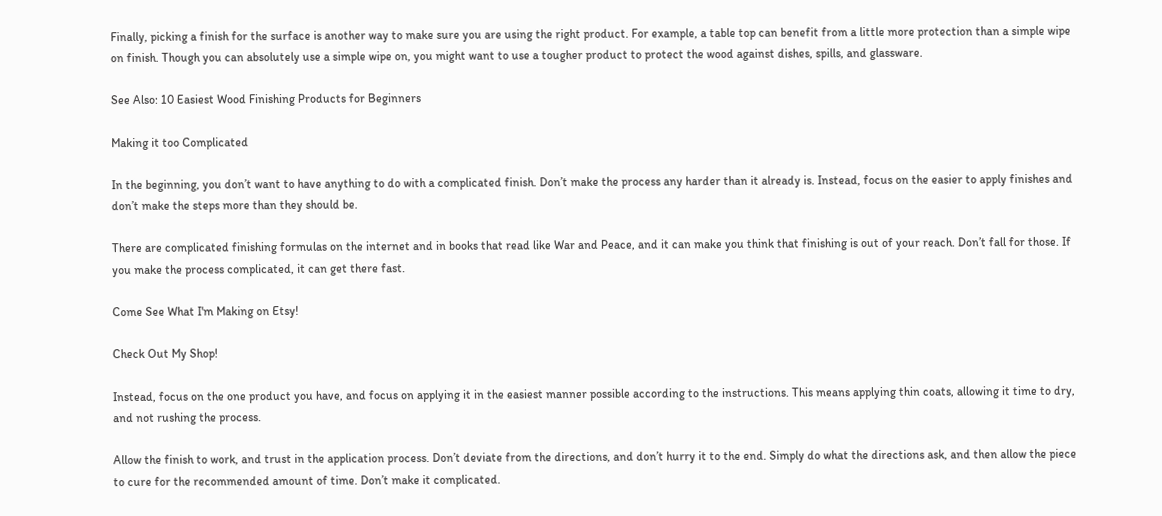Finally, picking a finish for the surface is another way to make sure you are using the right product. For example, a table top can benefit from a little more protection than a simple wipe on finish. Though you can absolutely use a simple wipe on, you might want to use a tougher product to protect the wood against dishes, spills, and glassware.

See Also: 10 Easiest Wood Finishing Products for Beginners

Making it too Complicated

In the beginning, you don’t want to have anything to do with a complicated finish. Don’t make the process any harder than it already is. Instead, focus on the easier to apply finishes and don’t make the steps more than they should be.

There are complicated finishing formulas on the internet and in books that read like War and Peace, and it can make you think that finishing is out of your reach. Don’t fall for those. If you make the process complicated, it can get there fast.

Come See What I'm Making on Etsy!

Check Out My Shop!

Instead, focus on the one product you have, and focus on applying it in the easiest manner possible according to the instructions. This means applying thin coats, allowing it time to dry, and not rushing the process.

Allow the finish to work, and trust in the application process. Don’t deviate from the directions, and don’t hurry it to the end. Simply do what the directions ask, and then allow the piece to cure for the recommended amount of time. Don’t make it complicated.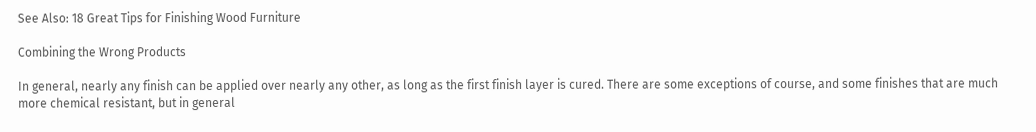See Also: 18 Great Tips for Finishing Wood Furniture

Combining the Wrong Products

In general, nearly any finish can be applied over nearly any other, as long as the first finish layer is cured. There are some exceptions of course, and some finishes that are much more chemical resistant, but in general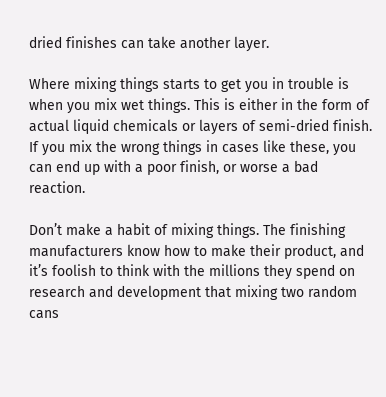dried finishes can take another layer.

Where mixing things starts to get you in trouble is when you mix wet things. This is either in the form of actual liquid chemicals or layers of semi-dried finish. If you mix the wrong things in cases like these, you can end up with a poor finish, or worse a bad reaction.

Don’t make a habit of mixing things. The finishing manufacturers know how to make their product, and it’s foolish to think with the millions they spend on research and development that mixing two random cans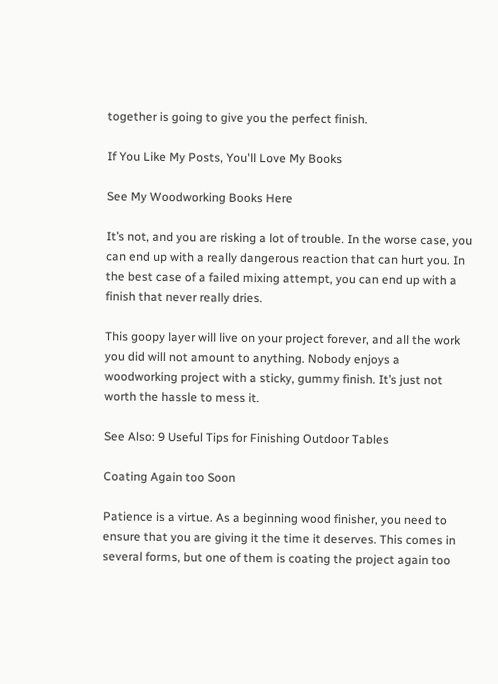together is going to give you the perfect finish.

If You Like My Posts, You'll Love My Books

See My Woodworking Books Here

It’s not, and you are risking a lot of trouble. In the worse case, you can end up with a really dangerous reaction that can hurt you. In the best case of a failed mixing attempt, you can end up with a finish that never really dries.

This goopy layer will live on your project forever, and all the work you did will not amount to anything. Nobody enjoys a woodworking project with a sticky, gummy finish. It’s just not worth the hassle to mess it.

See Also: 9 Useful Tips for Finishing Outdoor Tables

Coating Again too Soon

Patience is a virtue. As a beginning wood finisher, you need to ensure that you are giving it the time it deserves. This comes in several forms, but one of them is coating the project again too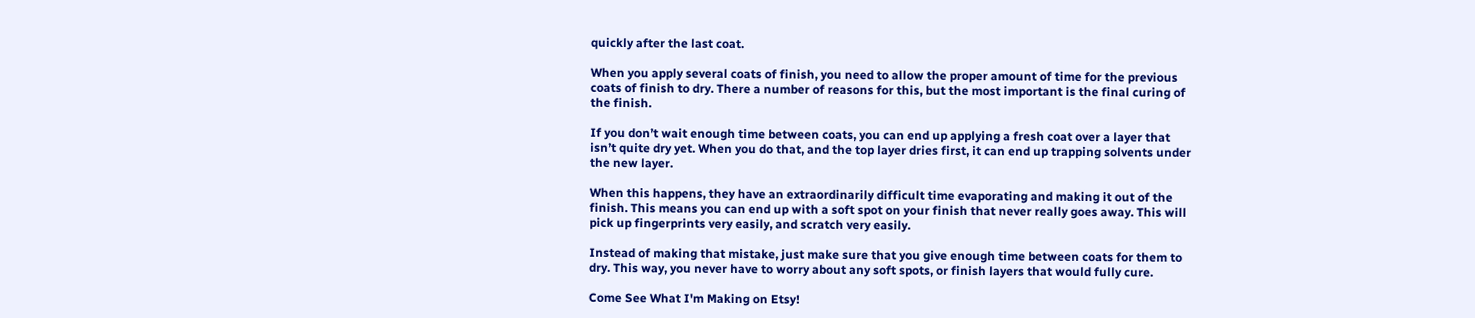quickly after the last coat.

When you apply several coats of finish, you need to allow the proper amount of time for the previous coats of finish to dry. There a number of reasons for this, but the most important is the final curing of the finish.

If you don’t wait enough time between coats, you can end up applying a fresh coat over a layer that isn’t quite dry yet. When you do that, and the top layer dries first, it can end up trapping solvents under the new layer.

When this happens, they have an extraordinarily difficult time evaporating and making it out of the finish. This means you can end up with a soft spot on your finish that never really goes away. This will pick up fingerprints very easily, and scratch very easily.

Instead of making that mistake, just make sure that you give enough time between coats for them to dry. This way, you never have to worry about any soft spots, or finish layers that would fully cure.

Come See What I'm Making on Etsy!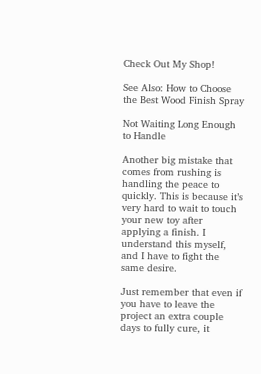Check Out My Shop!

See Also: How to Choose the Best Wood Finish Spray

Not Waiting Long Enough to Handle

Another big mistake that comes from rushing is handling the peace to quickly. This is because it’s very hard to wait to touch your new toy after applying a finish. I understand this myself, and I have to fight the same desire.

Just remember that even if you have to leave the project an extra couple days to fully cure, it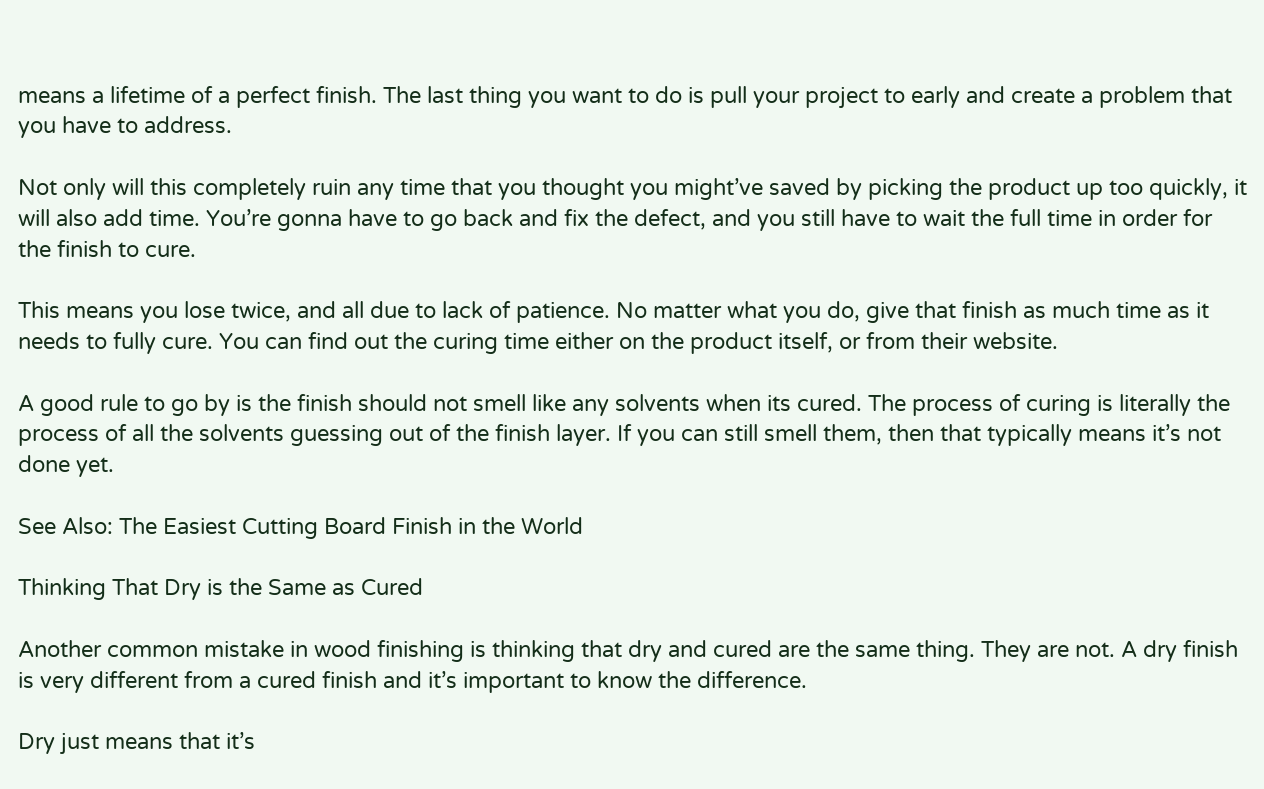means a lifetime of a perfect finish. The last thing you want to do is pull your project to early and create a problem that you have to address.

Not only will this completely ruin any time that you thought you might’ve saved by picking the product up too quickly, it will also add time. You’re gonna have to go back and fix the defect, and you still have to wait the full time in order for the finish to cure.

This means you lose twice, and all due to lack of patience. No matter what you do, give that finish as much time as it needs to fully cure. You can find out the curing time either on the product itself, or from their website.

A good rule to go by is the finish should not smell like any solvents when its cured. The process of curing is literally the process of all the solvents guessing out of the finish layer. If you can still smell them, then that typically means it’s not done yet.

See Also: The Easiest Cutting Board Finish in the World

Thinking That Dry is the Same as Cured

Another common mistake in wood finishing is thinking that dry and cured are the same thing. They are not. A dry finish is very different from a cured finish and it’s important to know the difference.

Dry just means that it’s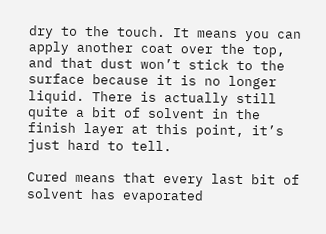dry to the touch. It means you can apply another coat over the top, and that dust won’t stick to the surface because it is no longer liquid. There is actually still quite a bit of solvent in the finish layer at this point, it’s just hard to tell.

Cured means that every last bit of solvent has evaporated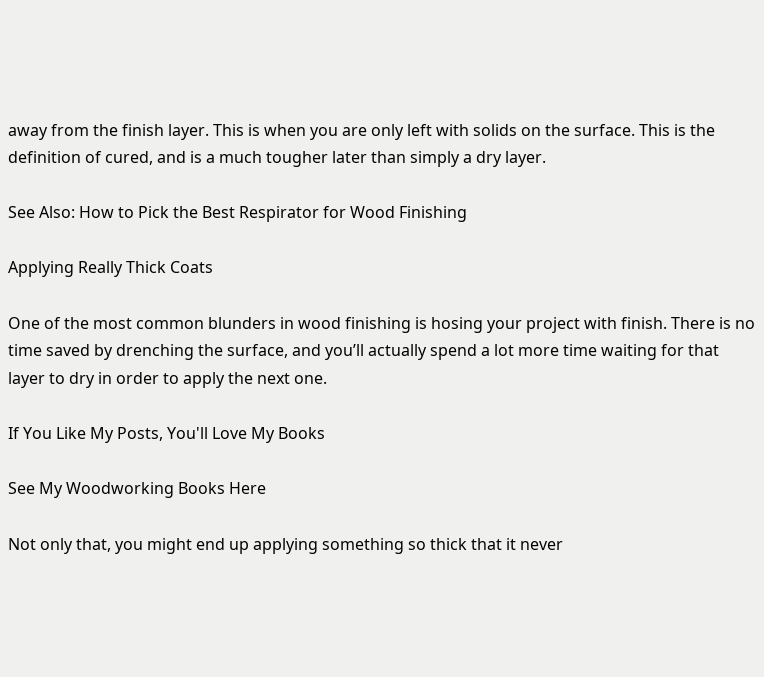away from the finish layer. This is when you are only left with solids on the surface. This is the definition of cured, and is a much tougher later than simply a dry layer.

See Also: How to Pick the Best Respirator for Wood Finishing

Applying Really Thick Coats

One of the most common blunders in wood finishing is hosing your project with finish. There is no time saved by drenching the surface, and you’ll actually spend a lot more time waiting for that layer to dry in order to apply the next one.

If You Like My Posts, You'll Love My Books

See My Woodworking Books Here

Not only that, you might end up applying something so thick that it never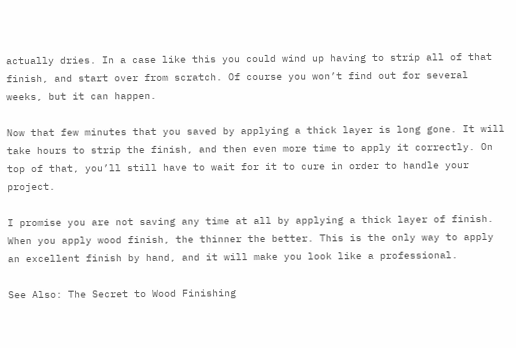actually dries. In a case like this you could wind up having to strip all of that finish, and start over from scratch. Of course you won’t find out for several weeks, but it can happen.

Now that few minutes that you saved by applying a thick layer is long gone. It will take hours to strip the finish, and then even more time to apply it correctly. On top of that, you’ll still have to wait for it to cure in order to handle your project.

I promise you are not saving any time at all by applying a thick layer of finish. When you apply wood finish, the thinner the better. This is the only way to apply an excellent finish by hand, and it will make you look like a professional.

See Also: The Secret to Wood Finishing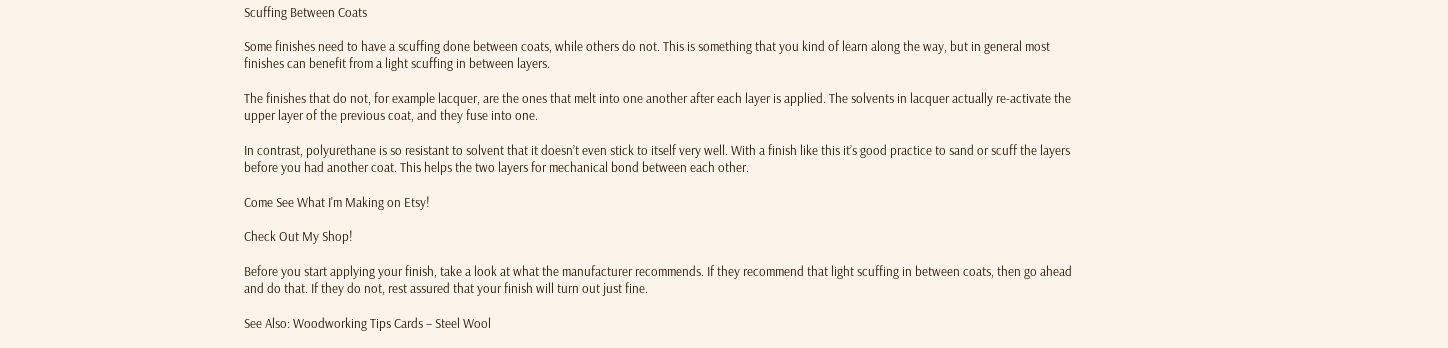Scuffing Between Coats

Some finishes need to have a scuffing done between coats, while others do not. This is something that you kind of learn along the way, but in general most finishes can benefit from a light scuffing in between layers.

The finishes that do not, for example lacquer, are the ones that melt into one another after each layer is applied. The solvents in lacquer actually re-activate the upper layer of the previous coat, and they fuse into one.

In contrast, polyurethane is so resistant to solvent that it doesn’t even stick to itself very well. With a finish like this it’s good practice to sand or scuff the layers before you had another coat. This helps the two layers for mechanical bond between each other.

Come See What I'm Making on Etsy!

Check Out My Shop!

Before you start applying your finish, take a look at what the manufacturer recommends. If they recommend that light scuffing in between coats, then go ahead and do that. If they do not, rest assured that your finish will turn out just fine.

See Also: Woodworking Tips Cards – Steel Wool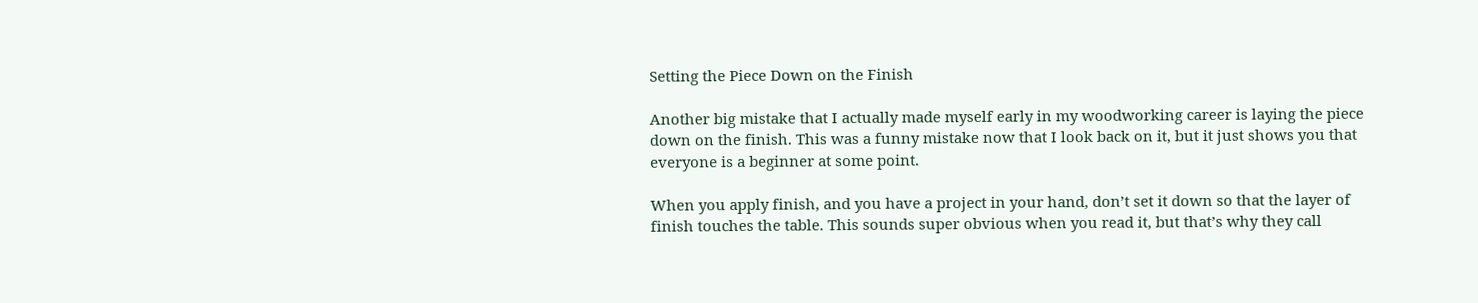Setting the Piece Down on the Finish

Another big mistake that I actually made myself early in my woodworking career is laying the piece down on the finish. This was a funny mistake now that I look back on it, but it just shows you that everyone is a beginner at some point.

When you apply finish, and you have a project in your hand, don’t set it down so that the layer of finish touches the table. This sounds super obvious when you read it, but that’s why they call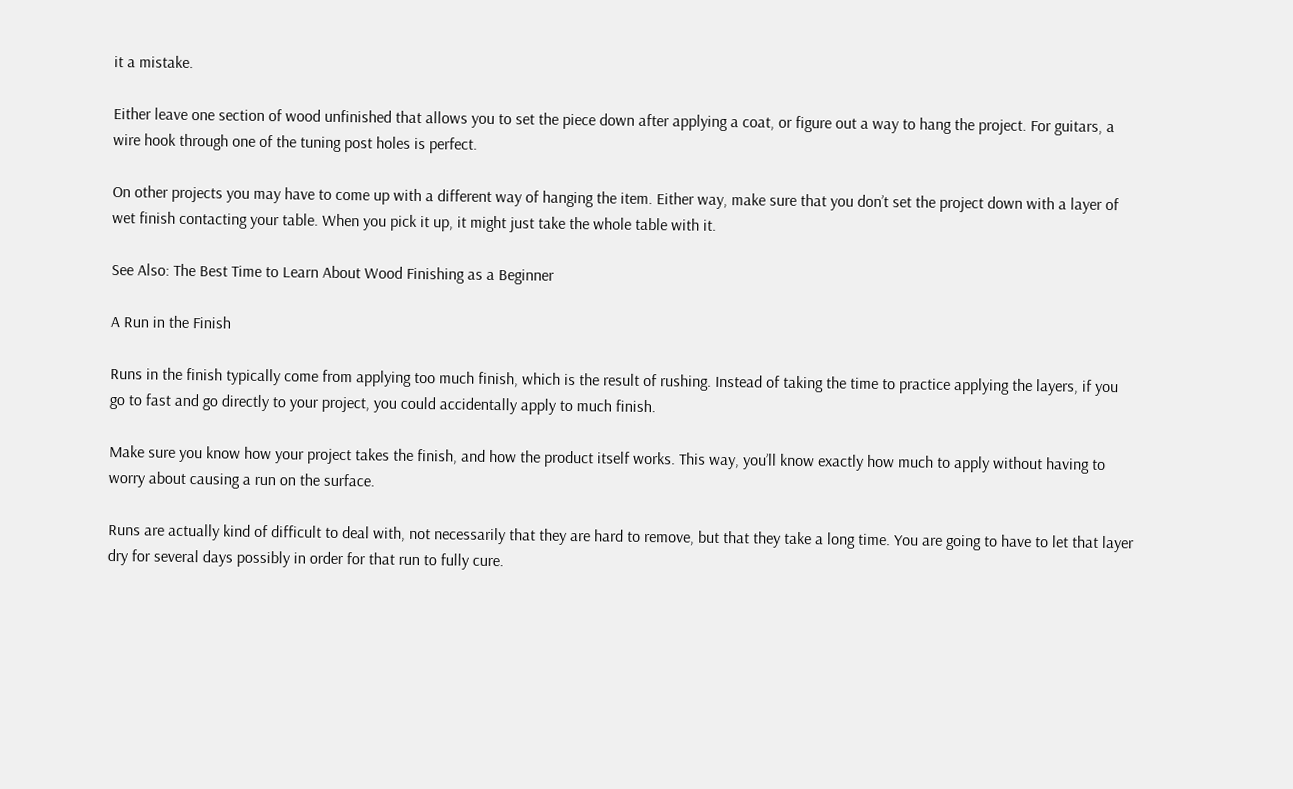it a mistake.

Either leave one section of wood unfinished that allows you to set the piece down after applying a coat, or figure out a way to hang the project. For guitars, a wire hook through one of the tuning post holes is perfect.

On other projects you may have to come up with a different way of hanging the item. Either way, make sure that you don’t set the project down with a layer of wet finish contacting your table. When you pick it up, it might just take the whole table with it.

See Also: The Best Time to Learn About Wood Finishing as a Beginner

A Run in the Finish

Runs in the finish typically come from applying too much finish, which is the result of rushing. Instead of taking the time to practice applying the layers, if you go to fast and go directly to your project, you could accidentally apply to much finish.

Make sure you know how your project takes the finish, and how the product itself works. This way, you’ll know exactly how much to apply without having to worry about causing a run on the surface.

Runs are actually kind of difficult to deal with, not necessarily that they are hard to remove, but that they take a long time. You are going to have to let that layer dry for several days possibly in order for that run to fully cure.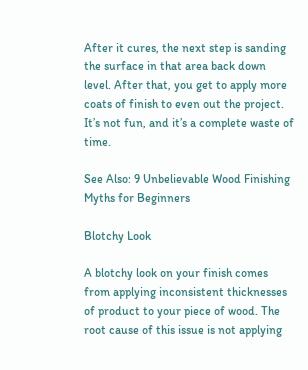After it cures, the next step is sanding the surface in that area back down level. After that, you get to apply more coats of finish to even out the project. It’s not fun, and it’s a complete waste of time.

See Also: 9 Unbelievable Wood Finishing Myths for Beginners

Blotchy Look

A blotchy look on your finish comes from applying inconsistent thicknesses of product to your piece of wood. The root cause of this issue is not applying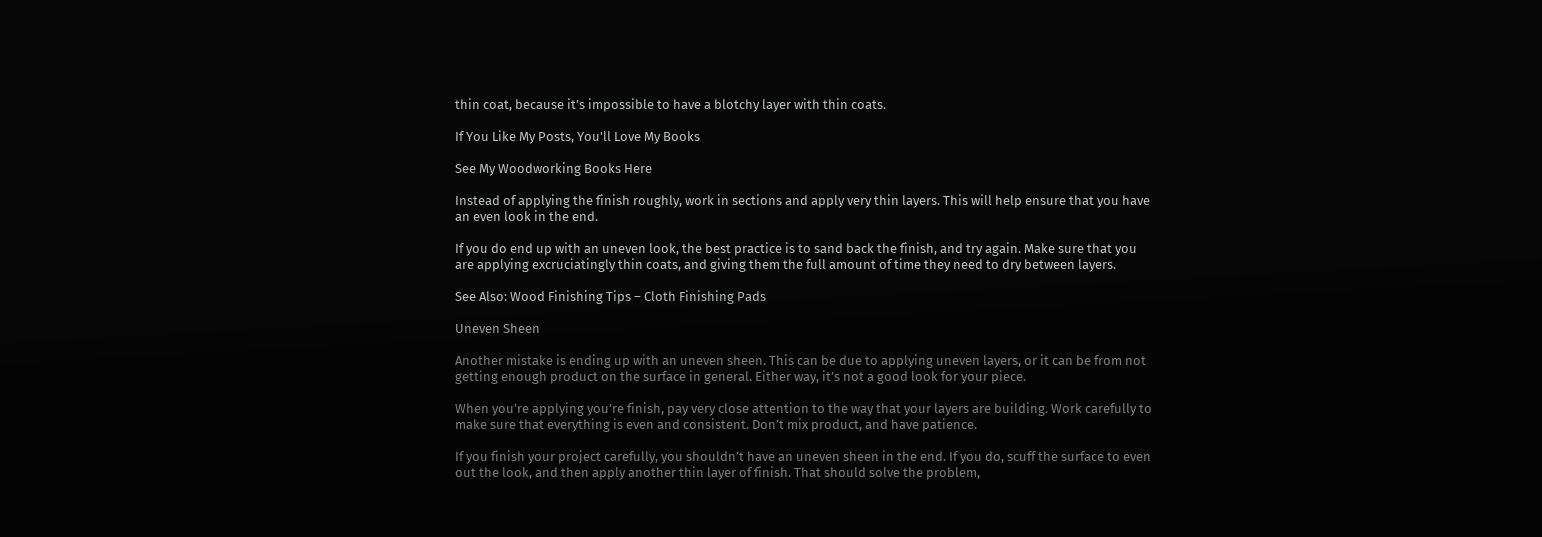thin coat, because it’s impossible to have a blotchy layer with thin coats.

If You Like My Posts, You'll Love My Books

See My Woodworking Books Here

Instead of applying the finish roughly, work in sections and apply very thin layers. This will help ensure that you have an even look in the end.

If you do end up with an uneven look, the best practice is to sand back the finish, and try again. Make sure that you are applying excruciatingly thin coats, and giving them the full amount of time they need to dry between layers.

See Also: Wood Finishing Tips – Cloth Finishing Pads

Uneven Sheen

Another mistake is ending up with an uneven sheen. This can be due to applying uneven layers, or it can be from not getting enough product on the surface in general. Either way, it’s not a good look for your piece.

When you’re applying you’re finish, pay very close attention to the way that your layers are building. Work carefully to make sure that everything is even and consistent. Don’t mix product, and have patience.

If you finish your project carefully, you shouldn’t have an uneven sheen in the end. If you do, scuff the surface to even out the look, and then apply another thin layer of finish. That should solve the problem,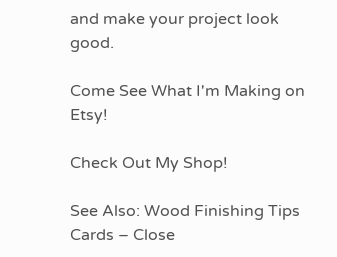and make your project look good.

Come See What I'm Making on Etsy!

Check Out My Shop!

See Also: Wood Finishing Tips Cards – Close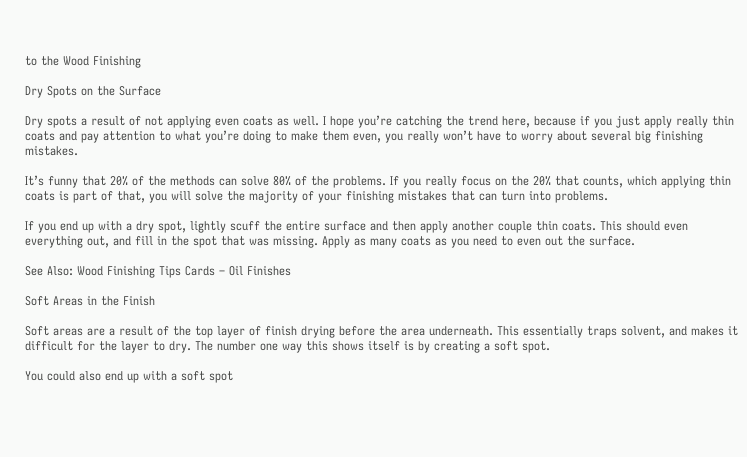to the Wood Finishing

Dry Spots on the Surface

Dry spots a result of not applying even coats as well. I hope you’re catching the trend here, because if you just apply really thin coats and pay attention to what you’re doing to make them even, you really won’t have to worry about several big finishing mistakes.

It’s funny that 20% of the methods can solve 80% of the problems. If you really focus on the 20% that counts, which applying thin coats is part of that, you will solve the majority of your finishing mistakes that can turn into problems.

If you end up with a dry spot, lightly scuff the entire surface and then apply another couple thin coats. This should even everything out, and fill in the spot that was missing. Apply as many coats as you need to even out the surface.

See Also: Wood Finishing Tips Cards – Oil Finishes

Soft Areas in the Finish

Soft areas are a result of the top layer of finish drying before the area underneath. This essentially traps solvent, and makes it difficult for the layer to dry. The number one way this shows itself is by creating a soft spot.

You could also end up with a soft spot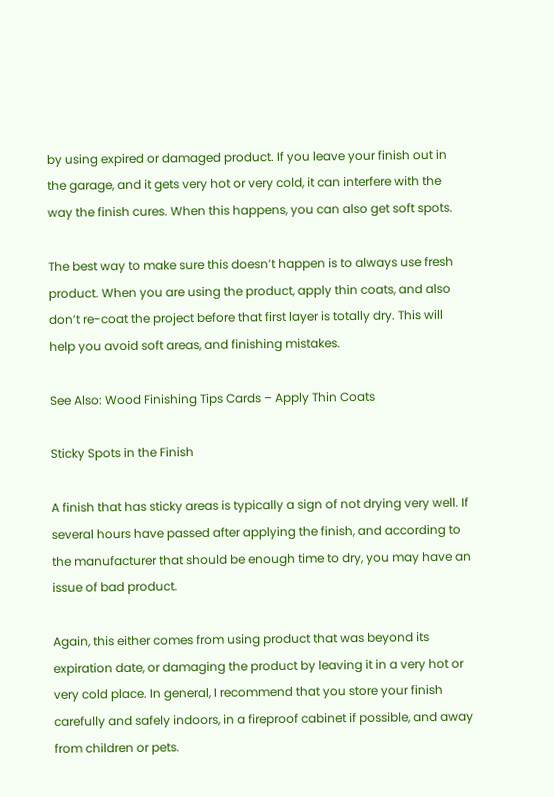by using expired or damaged product. If you leave your finish out in the garage, and it gets very hot or very cold, it can interfere with the way the finish cures. When this happens, you can also get soft spots.

The best way to make sure this doesn’t happen is to always use fresh product. When you are using the product, apply thin coats, and also don’t re-coat the project before that first layer is totally dry. This will help you avoid soft areas, and finishing mistakes.

See Also: Wood Finishing Tips Cards – Apply Thin Coats

Sticky Spots in the Finish

A finish that has sticky areas is typically a sign of not drying very well. If several hours have passed after applying the finish, and according to the manufacturer that should be enough time to dry, you may have an issue of bad product.

Again, this either comes from using product that was beyond its expiration date, or damaging the product by leaving it in a very hot or very cold place. In general, I recommend that you store your finish carefully and safely indoors, in a fireproof cabinet if possible, and away from children or pets.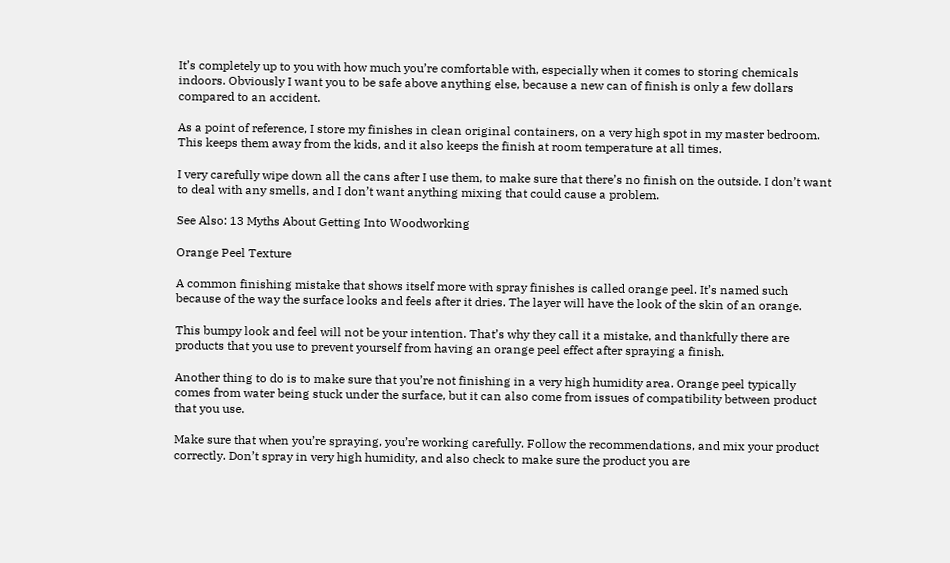It’s completely up to you with how much you’re comfortable with, especially when it comes to storing chemicals indoors. Obviously I want you to be safe above anything else, because a new can of finish is only a few dollars compared to an accident.

As a point of reference, I store my finishes in clean original containers, on a very high spot in my master bedroom. This keeps them away from the kids, and it also keeps the finish at room temperature at all times.

I very carefully wipe down all the cans after I use them, to make sure that there’s no finish on the outside. I don’t want to deal with any smells, and I don’t want anything mixing that could cause a problem.

See Also: 13 Myths About Getting Into Woodworking

Orange Peel Texture

A common finishing mistake that shows itself more with spray finishes is called orange peel. It’s named such because of the way the surface looks and feels after it dries. The layer will have the look of the skin of an orange.

This bumpy look and feel will not be your intention. That’s why they call it a mistake, and thankfully there are products that you use to prevent yourself from having an orange peel effect after spraying a finish.

Another thing to do is to make sure that you’re not finishing in a very high humidity area. Orange peel typically comes from water being stuck under the surface, but it can also come from issues of compatibility between product that you use.

Make sure that when you’re spraying, you’re working carefully. Follow the recommendations, and mix your product correctly. Don’t spray in very high humidity, and also check to make sure the product you are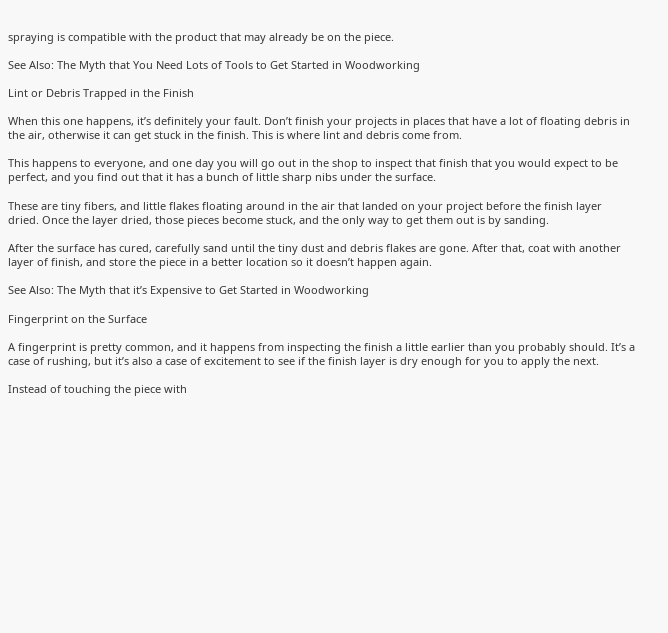spraying is compatible with the product that may already be on the piece.

See Also: The Myth that You Need Lots of Tools to Get Started in Woodworking

Lint or Debris Trapped in the Finish

When this one happens, it’s definitely your fault. Don’t finish your projects in places that have a lot of floating debris in the air, otherwise it can get stuck in the finish. This is where lint and debris come from.

This happens to everyone, and one day you will go out in the shop to inspect that finish that you would expect to be perfect, and you find out that it has a bunch of little sharp nibs under the surface.

These are tiny fibers, and little flakes floating around in the air that landed on your project before the finish layer dried. Once the layer dried, those pieces become stuck, and the only way to get them out is by sanding.

After the surface has cured, carefully sand until the tiny dust and debris flakes are gone. After that, coat with another layer of finish, and store the piece in a better location so it doesn’t happen again.

See Also: The Myth that it’s Expensive to Get Started in Woodworking

Fingerprint on the Surface

A fingerprint is pretty common, and it happens from inspecting the finish a little earlier than you probably should. It’s a case of rushing, but it’s also a case of excitement to see if the finish layer is dry enough for you to apply the next.

Instead of touching the piece with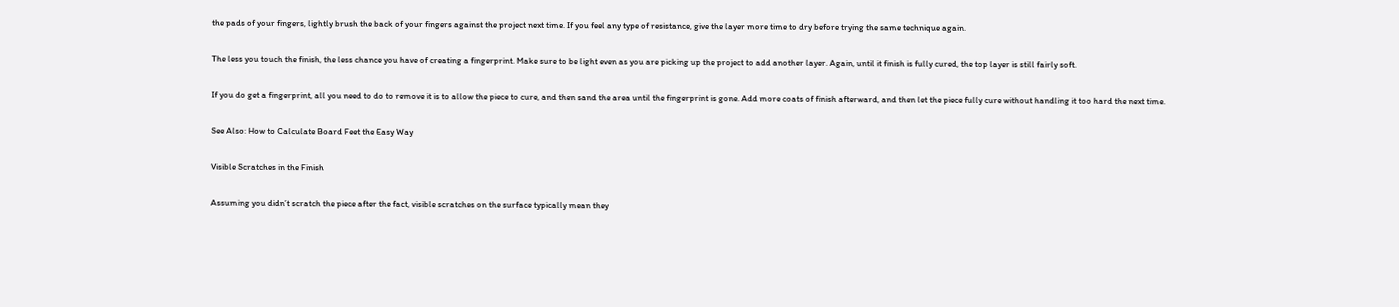the pads of your fingers, lightly brush the back of your fingers against the project next time. If you feel any type of resistance, give the layer more time to dry before trying the same technique again.

The less you touch the finish, the less chance you have of creating a fingerprint. Make sure to be light even as you are picking up the project to add another layer. Again, until it finish is fully cured, the top layer is still fairly soft.

If you do get a fingerprint, all you need to do to remove it is to allow the piece to cure, and then sand the area until the fingerprint is gone. Add more coats of finish afterward, and then let the piece fully cure without handling it too hard the next time.

See Also: How to Calculate Board Feet the Easy Way

Visible Scratches in the Finish

Assuming you didn’t scratch the piece after the fact, visible scratches on the surface typically mean they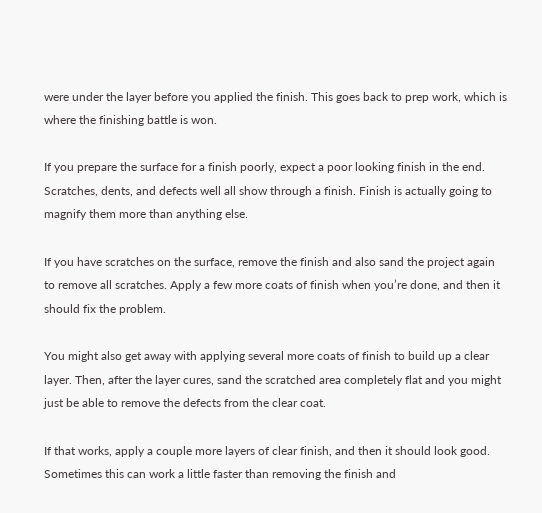were under the layer before you applied the finish. This goes back to prep work, which is where the finishing battle is won.

If you prepare the surface for a finish poorly, expect a poor looking finish in the end. Scratches, dents, and defects well all show through a finish. Finish is actually going to magnify them more than anything else.

If you have scratches on the surface, remove the finish and also sand the project again to remove all scratches. Apply a few more coats of finish when you’re done, and then it should fix the problem.

You might also get away with applying several more coats of finish to build up a clear layer. Then, after the layer cures, sand the scratched area completely flat and you might just be able to remove the defects from the clear coat.

If that works, apply a couple more layers of clear finish, and then it should look good. Sometimes this can work a little faster than removing the finish and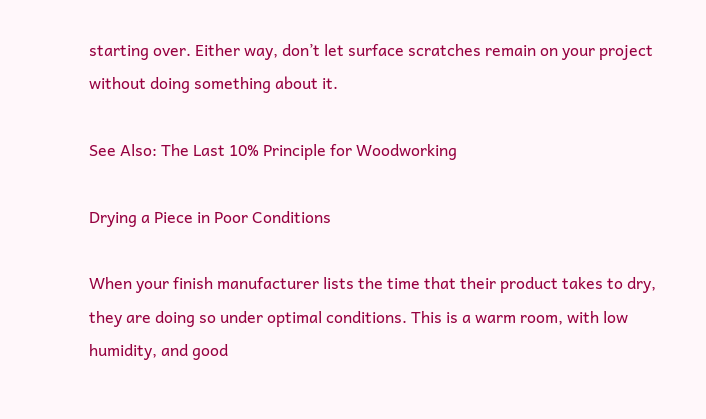starting over. Either way, don’t let surface scratches remain on your project without doing something about it.

See Also: The Last 10% Principle for Woodworking

Drying a Piece in Poor Conditions

When your finish manufacturer lists the time that their product takes to dry, they are doing so under optimal conditions. This is a warm room, with low humidity, and good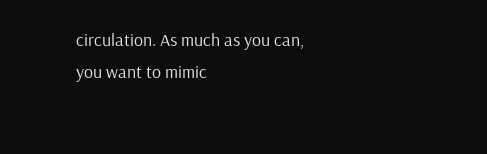circulation. As much as you can, you want to mimic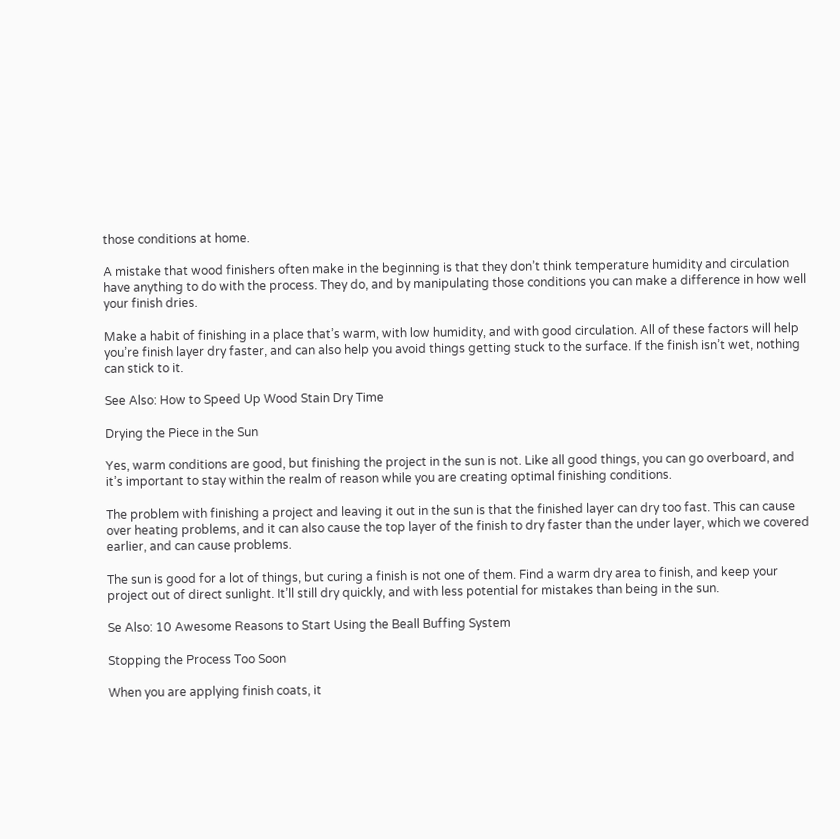those conditions at home.

A mistake that wood finishers often make in the beginning is that they don’t think temperature humidity and circulation have anything to do with the process. They do, and by manipulating those conditions you can make a difference in how well your finish dries.

Make a habit of finishing in a place that’s warm, with low humidity, and with good circulation. All of these factors will help you’re finish layer dry faster, and can also help you avoid things getting stuck to the surface. If the finish isn’t wet, nothing can stick to it.

See Also: How to Speed Up Wood Stain Dry Time

Drying the Piece in the Sun

Yes, warm conditions are good, but finishing the project in the sun is not. Like all good things, you can go overboard, and it’s important to stay within the realm of reason while you are creating optimal finishing conditions.

The problem with finishing a project and leaving it out in the sun is that the finished layer can dry too fast. This can cause over heating problems, and it can also cause the top layer of the finish to dry faster than the under layer, which we covered earlier, and can cause problems.

The sun is good for a lot of things, but curing a finish is not one of them. Find a warm dry area to finish, and keep your project out of direct sunlight. It’ll still dry quickly, and with less potential for mistakes than being in the sun.

Se Also: 10 Awesome Reasons to Start Using the Beall Buffing System

Stopping the Process Too Soon

When you are applying finish coats, it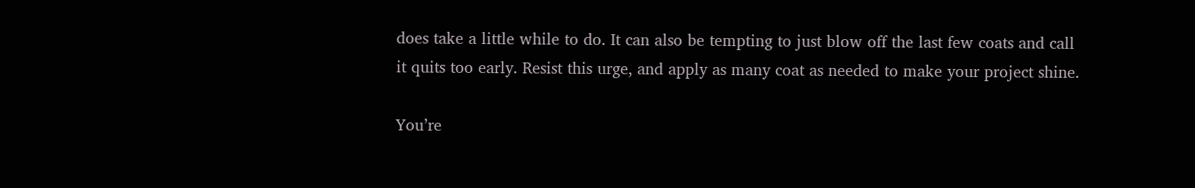does take a little while to do. It can also be tempting to just blow off the last few coats and call it quits too early. Resist this urge, and apply as many coat as needed to make your project shine.

You’re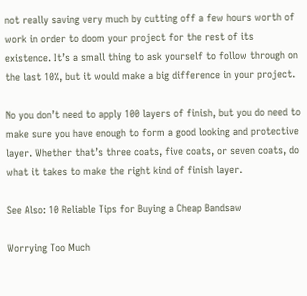not really saving very much by cutting off a few hours worth of work in order to doom your project for the rest of its existence. It’s a small thing to ask yourself to follow through on the last 10%, but it would make a big difference in your project.

No you don’t need to apply 100 layers of finish, but you do need to make sure you have enough to form a good looking and protective layer. Whether that’s three coats, five coats, or seven coats, do what it takes to make the right kind of finish layer.

See Also: 10 Reliable Tips for Buying a Cheap Bandsaw

Worrying Too Much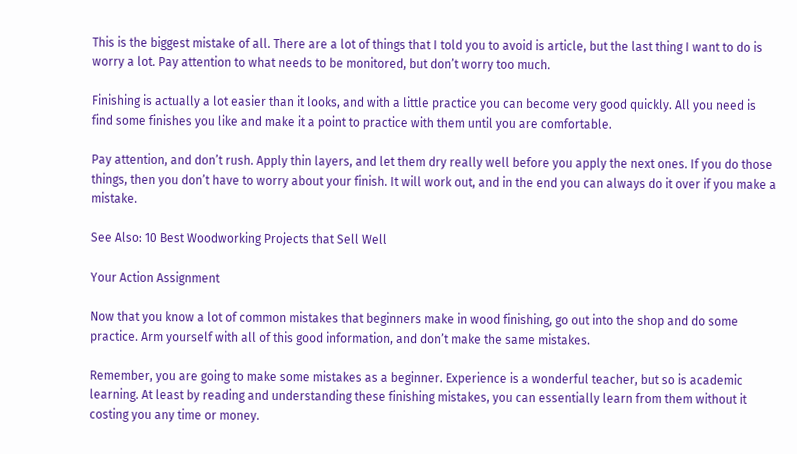This is the biggest mistake of all. There are a lot of things that I told you to avoid is article, but the last thing I want to do is worry a lot. Pay attention to what needs to be monitored, but don’t worry too much.

Finishing is actually a lot easier than it looks, and with a little practice you can become very good quickly. All you need is find some finishes you like and make it a point to practice with them until you are comfortable.

Pay attention, and don’t rush. Apply thin layers, and let them dry really well before you apply the next ones. If you do those things, then you don’t have to worry about your finish. It will work out, and in the end you can always do it over if you make a mistake.

See Also: 10 Best Woodworking Projects that Sell Well

Your Action Assignment

Now that you know a lot of common mistakes that beginners make in wood finishing, go out into the shop and do some practice. Arm yourself with all of this good information, and don’t make the same mistakes.

Remember, you are going to make some mistakes as a beginner. Experience is a wonderful teacher, but so is academic learning. At least by reading and understanding these finishing mistakes, you can essentially learn from them without it costing you any time or money.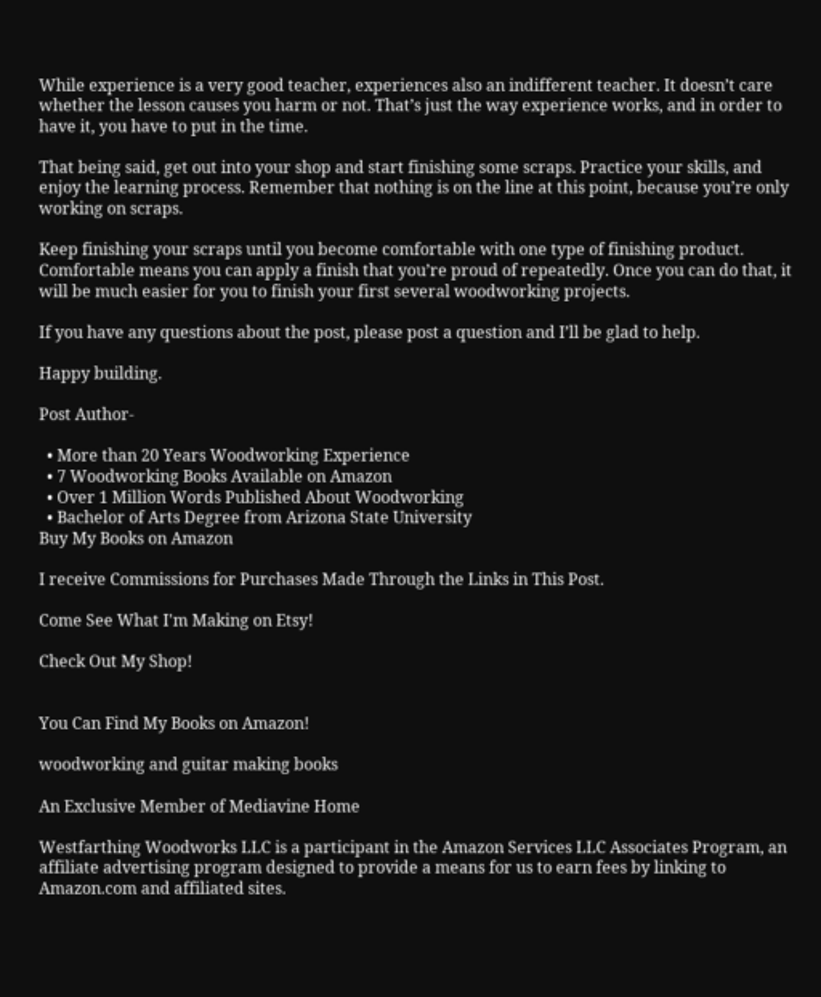While experience is a very good teacher, experiences also an indifferent teacher. It doesn’t care whether the lesson causes you harm or not. That’s just the way experience works, and in order to have it, you have to put in the time.

That being said, get out into your shop and start finishing some scraps. Practice your skills, and enjoy the learning process. Remember that nothing is on the line at this point, because you’re only working on scraps.

Keep finishing your scraps until you become comfortable with one type of finishing product. Comfortable means you can apply a finish that you’re proud of repeatedly. Once you can do that, it will be much easier for you to finish your first several woodworking projects.

If you have any questions about the post, please post a question and I’ll be glad to help.

Happy building.

Post Author-

  • More than 20 Years Woodworking Experience
  • 7 Woodworking Books Available on Amazon
  • Over 1 Million Words Published About Woodworking
  • Bachelor of Arts Degree from Arizona State University
Buy My Books on Amazon

I receive Commissions for Purchases Made Through the Links in This Post.

Come See What I'm Making on Etsy!

Check Out My Shop!


You Can Find My Books on Amazon!

woodworking and guitar making books

An Exclusive Member of Mediavine Home

Westfarthing Woodworks LLC is a participant in the Amazon Services LLC Associates Program, an affiliate advertising program designed to provide a means for us to earn fees by linking to Amazon.com and affiliated sites.